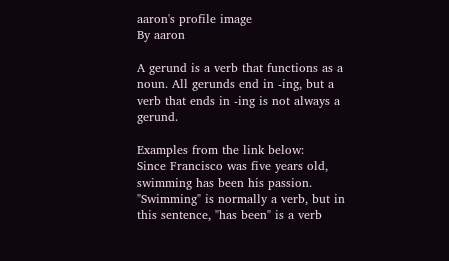aaron's profile image
By aaron

A gerund is a verb that functions as a noun. All gerunds end in -ing, but a verb that ends in -ing is not always a gerund.

Examples from the link below:
Since Francisco was five years old, swimming has been his passion.
"Swimming" is normally a verb, but in this sentence, "has been" is a verb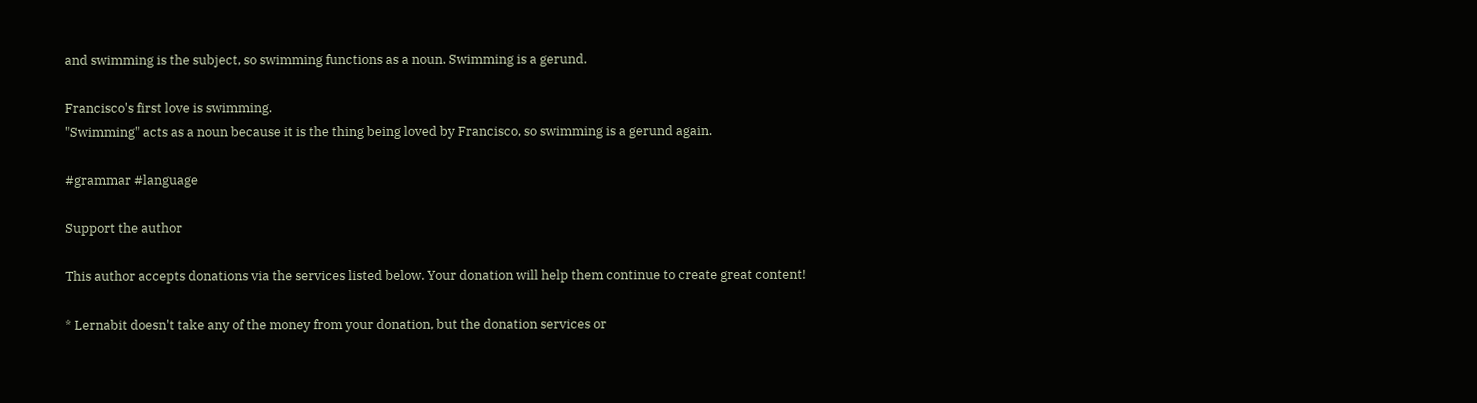and swimming is the subject, so swimming functions as a noun. Swimming is a gerund.

Francisco's first love is swimming.
"Swimming" acts as a noun because it is the thing being loved by Francisco, so swimming is a gerund again.

#grammar #language

Support the author

This author accepts donations via the services listed below. Your donation will help them continue to create great content!

* Lernabit doesn't take any of the money from your donation, but the donation services or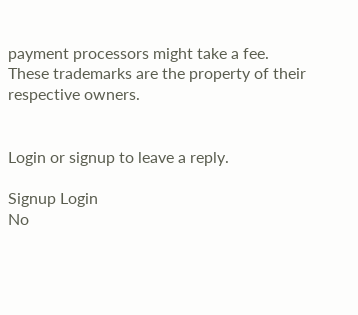payment processors might take a fee. These trademarks are the property of their respective owners.


Login or signup to leave a reply.

Signup Login
No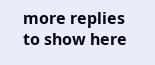more replies to show here